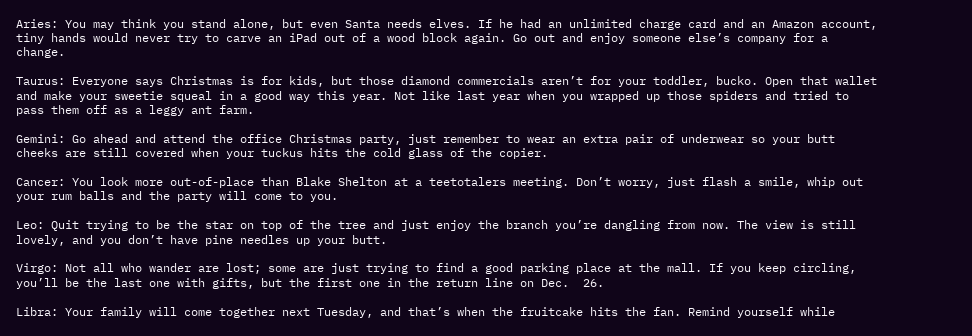Aries: You may think you stand alone, but even Santa needs elves. If he had an unlimited charge card and an Amazon account, tiny hands would never try to carve an iPad out of a wood block again. Go out and enjoy someone else’s company for a change.

Taurus: Everyone says Christmas is for kids, but those diamond commercials aren’t for your toddler, bucko. Open that wallet and make your sweetie squeal in a good way this year. Not like last year when you wrapped up those spiders and tried to pass them off as a leggy ant farm.

Gemini: Go ahead and attend the office Christmas party, just remember to wear an extra pair of underwear so your butt cheeks are still covered when your tuckus hits the cold glass of the copier.

Cancer: You look more out-of-place than Blake Shelton at a teetotalers meeting. Don’t worry, just flash a smile, whip out your rum balls and the party will come to you.

Leo: Quit trying to be the star on top of the tree and just enjoy the branch you’re dangling from now. The view is still lovely, and you don’t have pine needles up your butt.

Virgo: Not all who wander are lost; some are just trying to find a good parking place at the mall. If you keep circling, you’ll be the last one with gifts, but the first one in the return line on Dec.  26.

Libra: Your family will come together next Tuesday, and that’s when the fruitcake hits the fan. Remind yourself while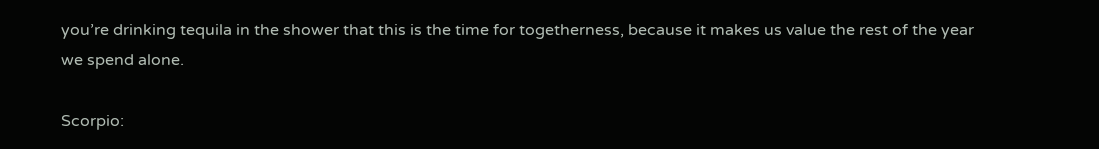you’re drinking tequila in the shower that this is the time for togetherness, because it makes us value the rest of the year we spend alone.

Scorpio: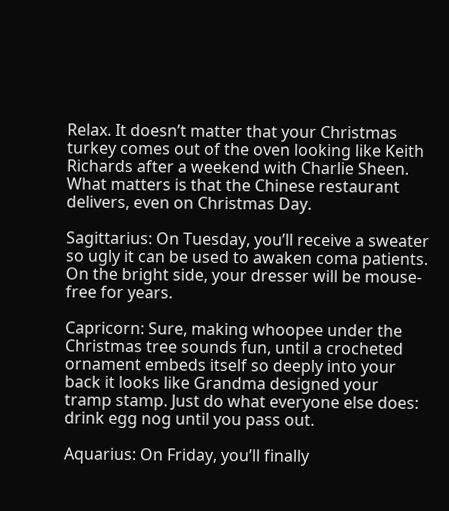Relax. It doesn’t matter that your Christmas turkey comes out of the oven looking like Keith Richards after a weekend with Charlie Sheen. What matters is that the Chinese restaurant delivers, even on Christmas Day.

Sagittarius: On Tuesday, you’ll receive a sweater so ugly it can be used to awaken coma patients. On the bright side, your dresser will be mouse-free for years.

Capricorn: Sure, making whoopee under the Christmas tree sounds fun, until a crocheted ornament embeds itself so deeply into your back it looks like Grandma designed your tramp stamp. Just do what everyone else does: drink egg nog until you pass out.

Aquarius: On Friday, you’ll finally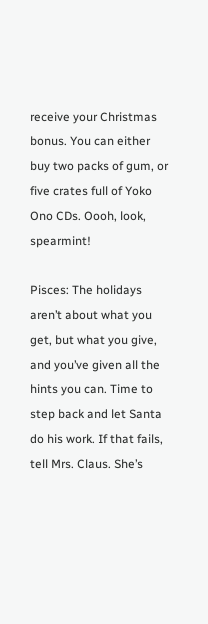receive your Christmas bonus. You can either buy two packs of gum, or five crates full of Yoko Ono CDs. Oooh, look, spearmint!

Pisces: The holidays aren’t about what you get, but what you give, and you’ve given all the hints you can. Time to step back and let Santa do his work. If that fails, tell Mrs. Claus. She’s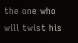the one who will twist his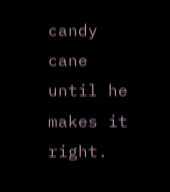candy cane until he makes it right.